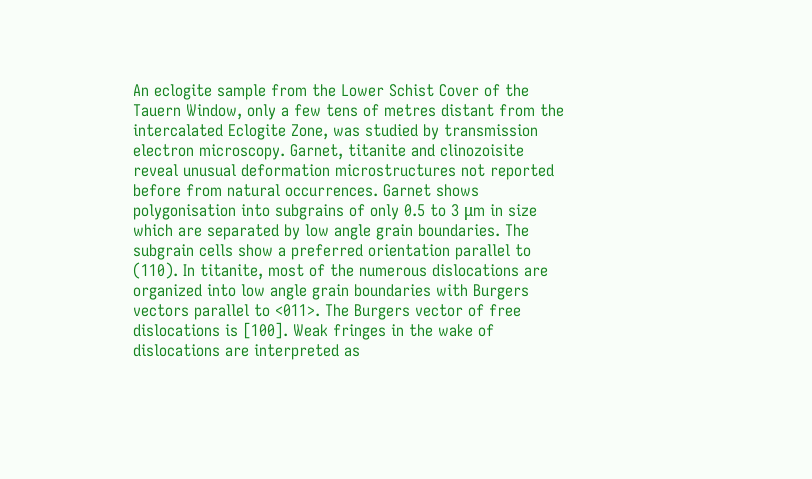An eclogite sample from the Lower Schist Cover of the Tauern Window, only a few tens of metres distant from the intercalated Eclogite Zone, was studied by transmission electron microscopy. Garnet, titanite and clinozoisite reveal unusual deformation microstructures not reported before from natural occurrences. Garnet shows polygonisation into subgrains of only 0.5 to 3 μm in size which are separated by low angle grain boundaries. The subgrain cells show a preferred orientation parallel to (110). In titanite, most of the numerous dislocations are organized into low angle grain boundaries with Burgers vectors parallel to <011>. The Burgers vector of free dislocations is [100]. Weak fringes in the wake of dislocations are interpreted as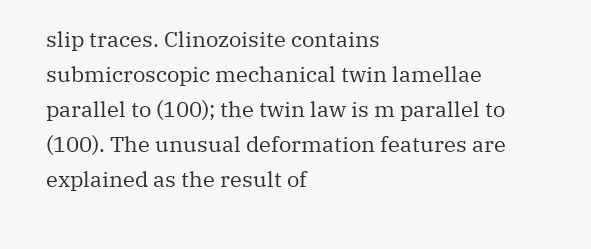slip traces. Clinozoisite contains submicroscopic mechanical twin lamellae parallel to (100); the twin law is m parallel to (100). The unusual deformation features are explained as the result of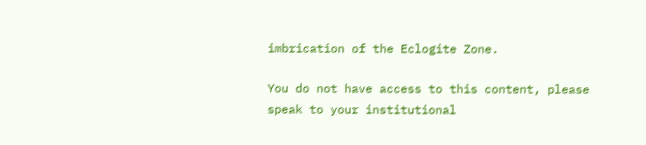imbrication of the Eclogite Zone.

You do not have access to this content, please speak to your institutional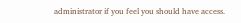administrator if you feel you should have access.